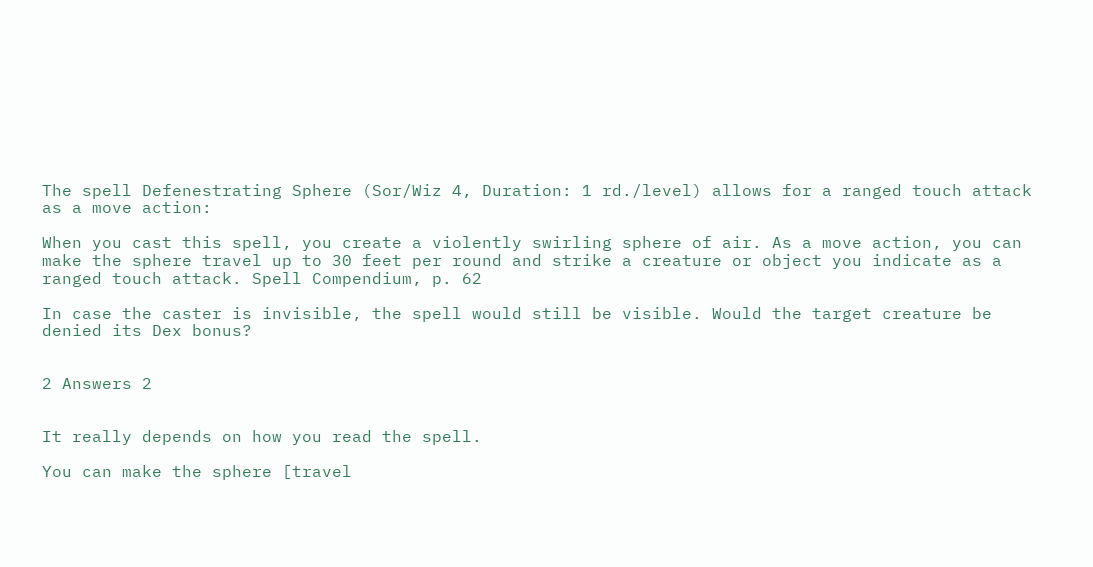The spell Defenestrating Sphere (Sor/Wiz 4, Duration: 1 rd./level) allows for a ranged touch attack as a move action:

When you cast this spell, you create a violently swirling sphere of air. As a move action, you can make the sphere travel up to 30 feet per round and strike a creature or object you indicate as a ranged touch attack. Spell Compendium, p. 62

In case the caster is invisible, the spell would still be visible. Would the target creature be denied its Dex bonus?


2 Answers 2


It really depends on how you read the spell.

You can make the sphere [travel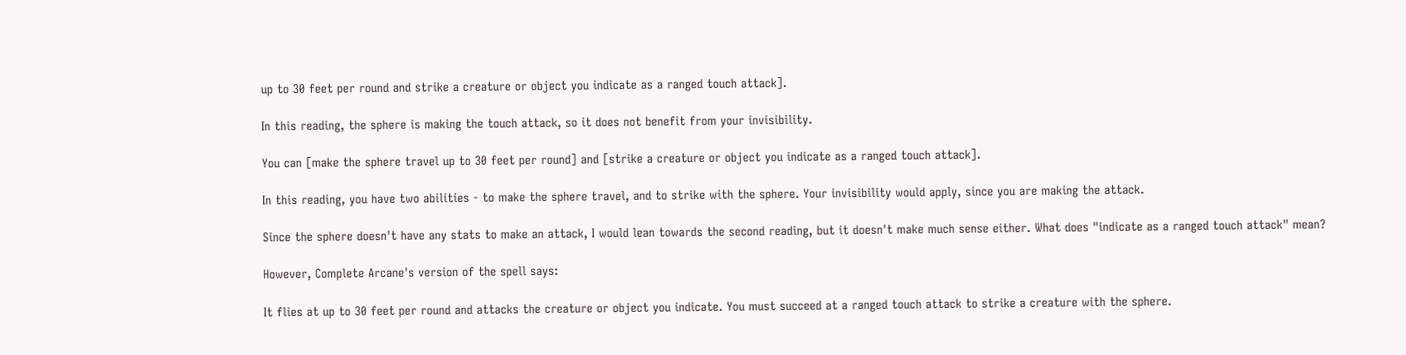up to 30 feet per round and strike a creature or object you indicate as a ranged touch attack].

In this reading, the sphere is making the touch attack, so it does not benefit from your invisibility.

You can [make the sphere travel up to 30 feet per round] and [strike a creature or object you indicate as a ranged touch attack].

In this reading, you have two abilities - to make the sphere travel, and to strike with the sphere. Your invisibility would apply, since you are making the attack.

Since the sphere doesn't have any stats to make an attack, I would lean towards the second reading, but it doesn't make much sense either. What does "indicate as a ranged touch attack" mean?

However, Complete Arcane's version of the spell says:

It flies at up to 30 feet per round and attacks the creature or object you indicate. You must succeed at a ranged touch attack to strike a creature with the sphere.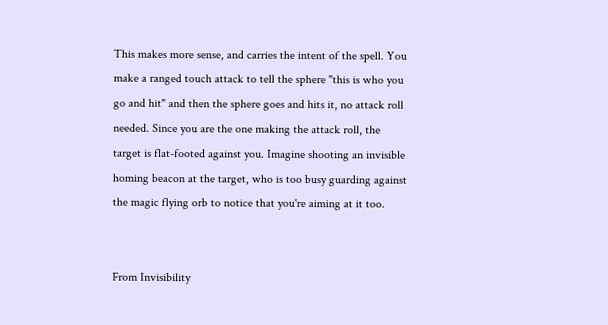This makes more sense, and carries the intent of the spell. You make a ranged touch attack to tell the sphere "this is who you go and hit" and then the sphere goes and hits it, no attack roll needed. Since you are the one making the attack roll, the target is flat-footed against you. Imagine shooting an invisible homing beacon at the target, who is too busy guarding against the magic flying orb to notice that you're aiming at it too.


From Invisibility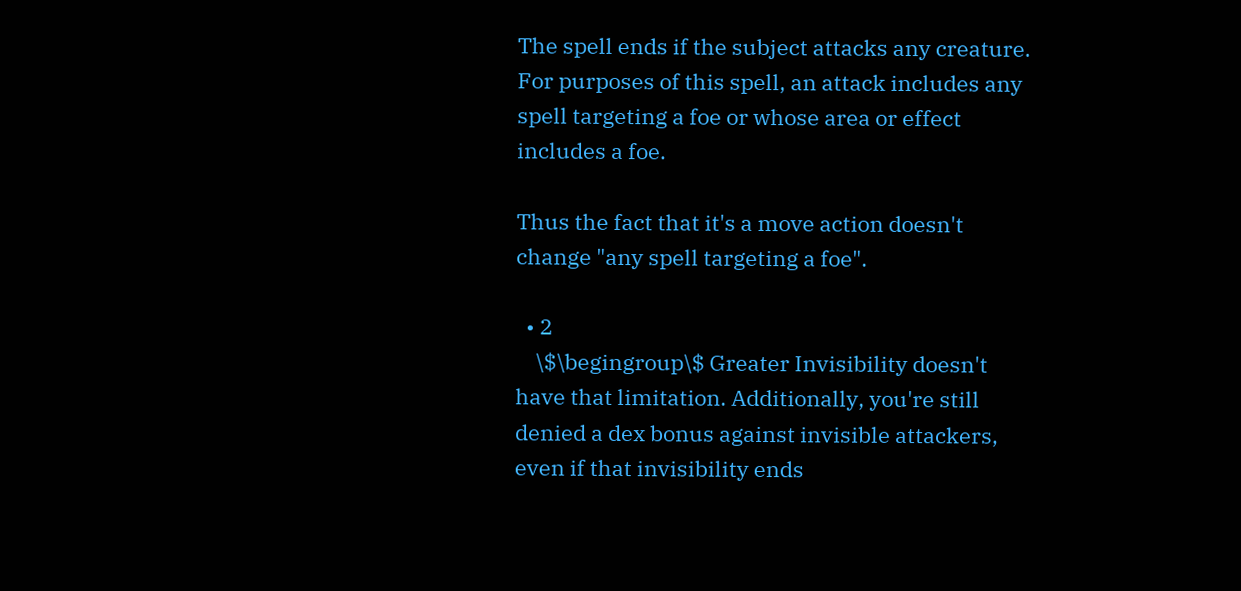The spell ends if the subject attacks any creature. For purposes of this spell, an attack includes any spell targeting a foe or whose area or effect includes a foe.

Thus the fact that it's a move action doesn't change "any spell targeting a foe".

  • 2
    \$\begingroup\$ Greater Invisibility doesn't have that limitation. Additionally, you're still denied a dex bonus against invisible attackers, even if that invisibility ends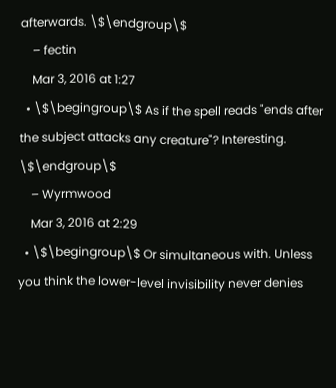afterwards. \$\endgroup\$
    – fectin
    Mar 3, 2016 at 1:27
  • \$\begingroup\$ As if the spell reads "ends after the subject attacks any creature"? Interesting. \$\endgroup\$
    – Wyrmwood
    Mar 3, 2016 at 2:29
  • \$\begingroup\$ Or simultaneous with. Unless you think the lower-level invisibility never denies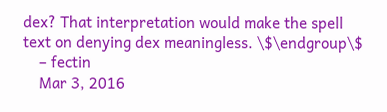dex? That interpretation would make the spell text on denying dex meaningless. \$\endgroup\$
    – fectin
    Mar 3, 2016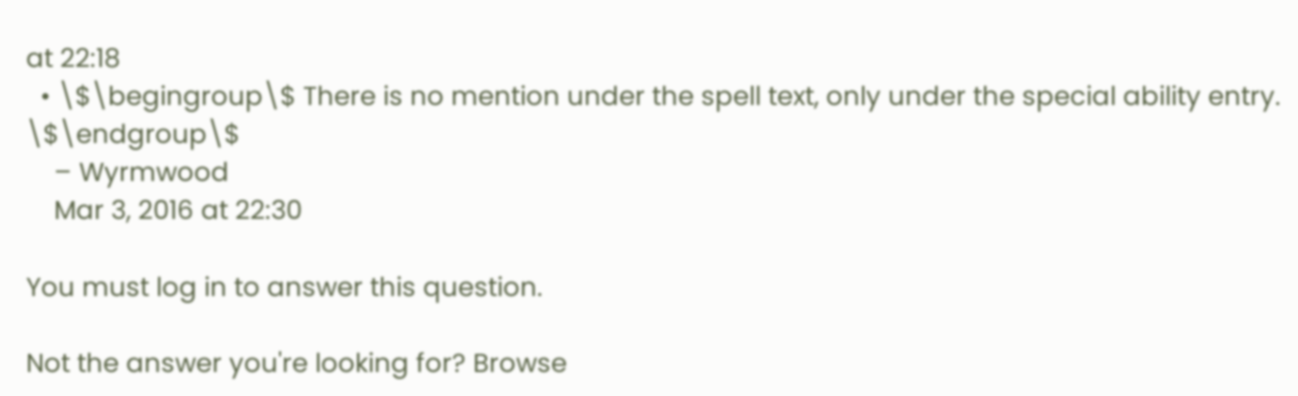at 22:18
  • \$\begingroup\$ There is no mention under the spell text, only under the special ability entry. \$\endgroup\$
    – Wyrmwood
    Mar 3, 2016 at 22:30

You must log in to answer this question.

Not the answer you're looking for? Browse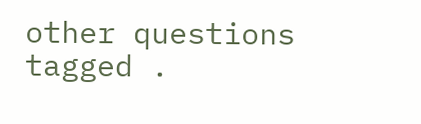other questions tagged .